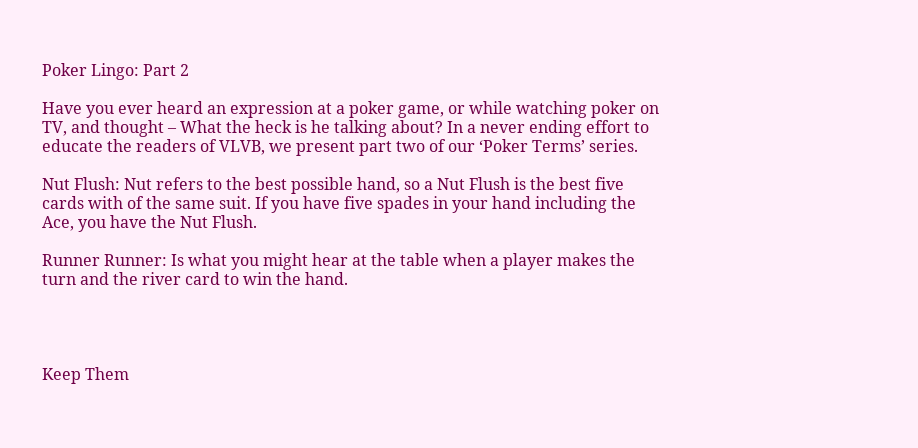Poker Lingo: Part 2

Have you ever heard an expression at a poker game, or while watching poker on TV, and thought – What the heck is he talking about? In a never ending effort to educate the readers of VLVB, we present part two of our ‘Poker Terms’ series.

Nut Flush: Nut refers to the best possible hand, so a Nut Flush is the best five cards with of the same suit. If you have five spades in your hand including the Ace, you have the Nut Flush.

Runner Runner: Is what you might hear at the table when a player makes the turn and the river card to win the hand.




Keep Them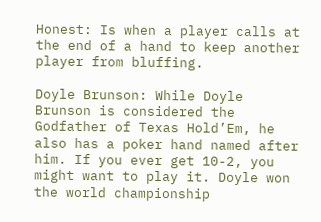Honest: Is when a player calls at the end of a hand to keep another player from bluffing.

Doyle Brunson: While Doyle Brunson is considered the Godfather of Texas Hold’Em, he also has a poker hand named after him. If you ever get 10-2, you might want to play it. Doyle won the world championship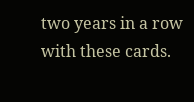two years in a row with these cards.